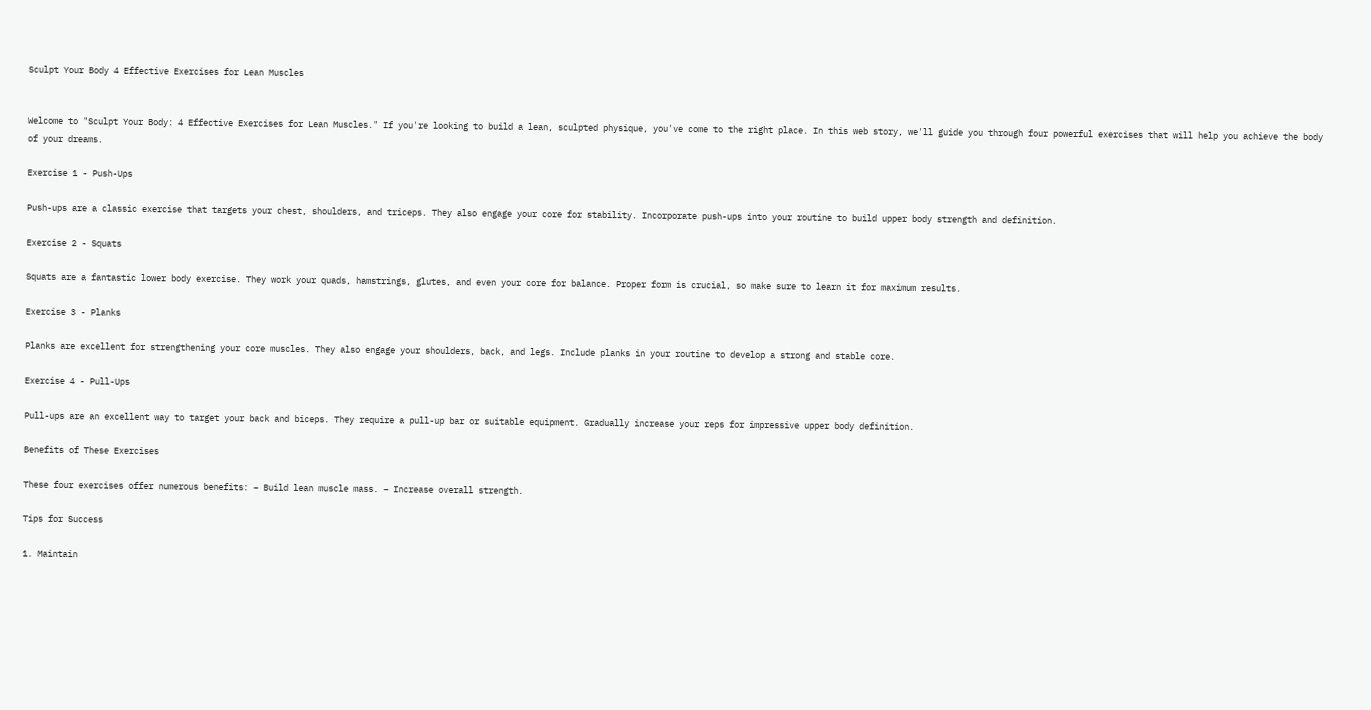Sculpt Your Body 4 Effective Exercises for Lean Muscles


Welcome to "Sculpt Your Body: 4 Effective Exercises for Lean Muscles." If you're looking to build a lean, sculpted physique, you've come to the right place. In this web story, we'll guide you through four powerful exercises that will help you achieve the body of your dreams.

Exercise 1 - Push-Ups

Push-ups are a classic exercise that targets your chest, shoulders, and triceps. They also engage your core for stability. Incorporate push-ups into your routine to build upper body strength and definition.

Exercise 2 - Squats

Squats are a fantastic lower body exercise. They work your quads, hamstrings, glutes, and even your core for balance. Proper form is crucial, so make sure to learn it for maximum results.

Exercise 3 - Planks

Planks are excellent for strengthening your core muscles. They also engage your shoulders, back, and legs. Include planks in your routine to develop a strong and stable core.

Exercise 4 - Pull-Ups

Pull-ups are an excellent way to target your back and biceps. They require a pull-up bar or suitable equipment. Gradually increase your reps for impressive upper body definition.

Benefits of These Exercises

These four exercises offer numerous benefits: – Build lean muscle mass. – Increase overall strength.

Tips for Success

1. Maintain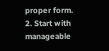proper form. 2. Start with manageable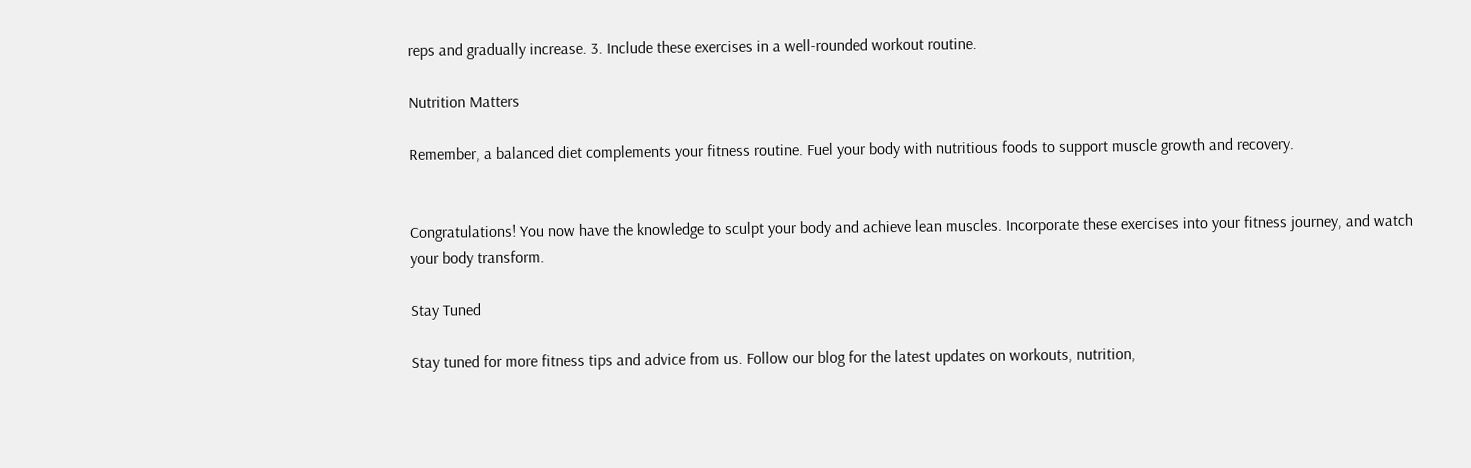reps and gradually increase. 3. Include these exercises in a well-rounded workout routine.

Nutrition Matters

Remember, a balanced diet complements your fitness routine. Fuel your body with nutritious foods to support muscle growth and recovery.


Congratulations! You now have the knowledge to sculpt your body and achieve lean muscles. Incorporate these exercises into your fitness journey, and watch your body transform.

Stay Tuned

Stay tuned for more fitness tips and advice from us. Follow our blog for the latest updates on workouts, nutrition,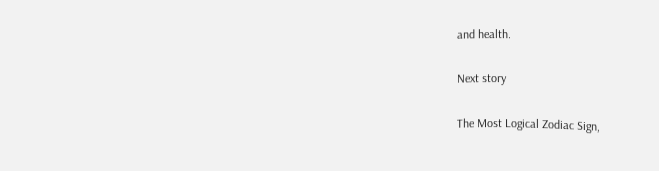and health.

Next story

The Most Logical Zodiac Sign,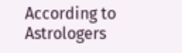According to Astrologers